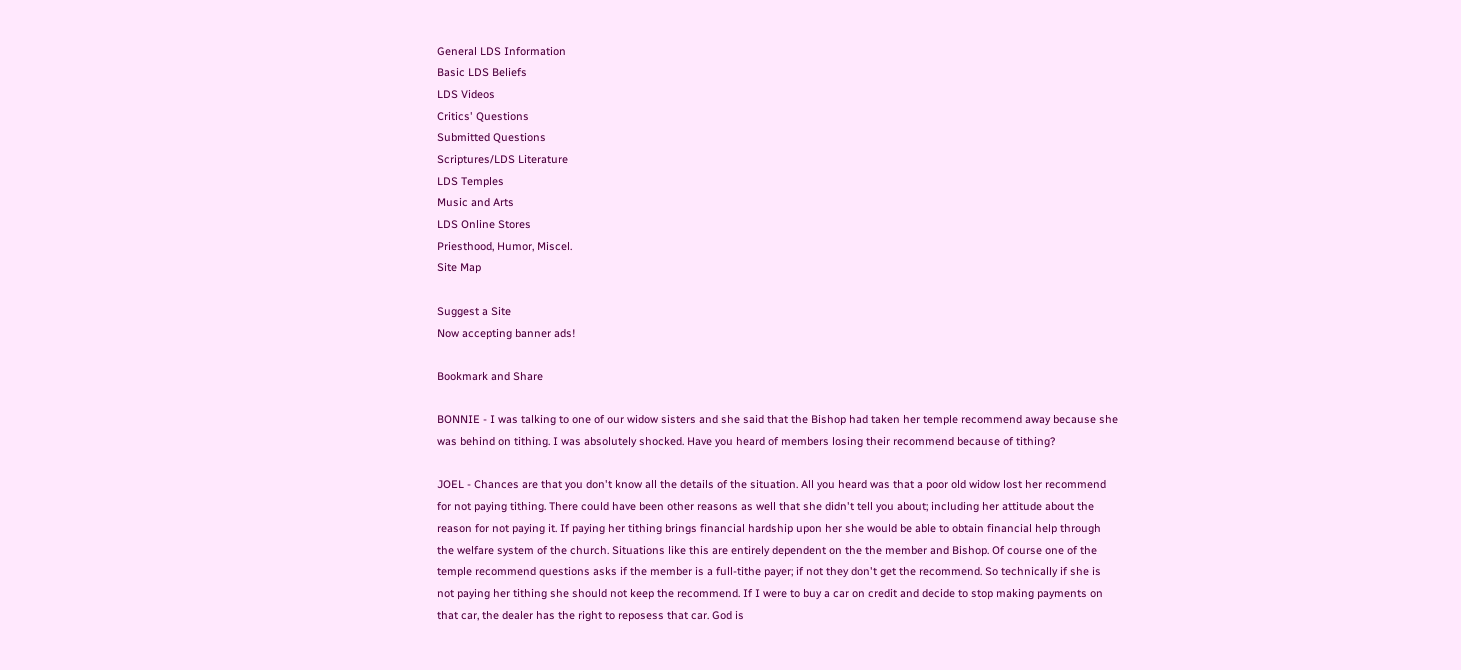General LDS Information
Basic LDS Beliefs
LDS Videos
Critics' Questions
Submitted Questions
Scriptures/LDS Literature
LDS Temples
Music and Arts
LDS Online Stores
Priesthood, Humor, Miscel.
Site Map

Suggest a Site
Now accepting banner ads!

Bookmark and Share

BONNIE - I was talking to one of our widow sisters and she said that the Bishop had taken her temple recommend away because she was behind on tithing. I was absolutely shocked. Have you heard of members losing their recommend because of tithing?

JOEL - Chances are that you don't know all the details of the situation. All you heard was that a poor old widow lost her recommend for not paying tithing. There could have been other reasons as well that she didn't tell you about; including her attitude about the reason for not paying it. If paying her tithing brings financial hardship upon her she would be able to obtain financial help through the welfare system of the church. Situations like this are entirely dependent on the the member and Bishop. Of course one of the temple recommend questions asks if the member is a full-tithe payer; if not they don't get the recommend. So technically if she is not paying her tithing she should not keep the recommend. If I were to buy a car on credit and decide to stop making payments on that car, the dealer has the right to reposess that car. God is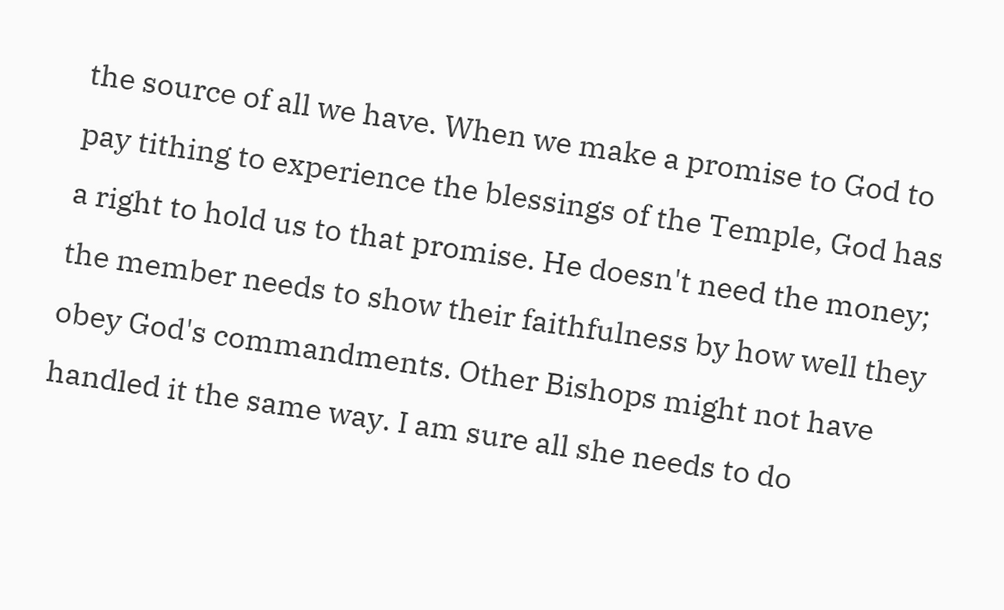the source of all we have. When we make a promise to God to pay tithing to experience the blessings of the Temple, God has a right to hold us to that promise. He doesn't need the money; the member needs to show their faithfulness by how well they obey God's commandments. Other Bishops might not have handled it the same way. I am sure all she needs to do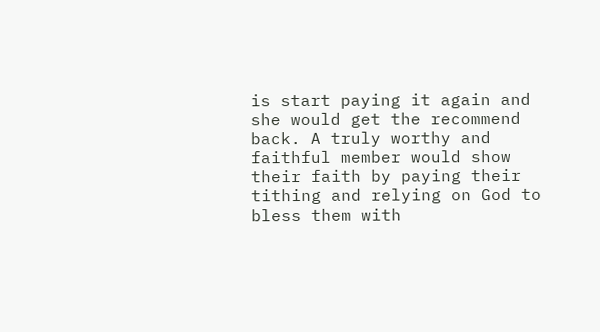is start paying it again and she would get the recommend back. A truly worthy and faithful member would show their faith by paying their tithing and relying on God to bless them with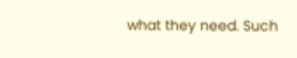what they need. Such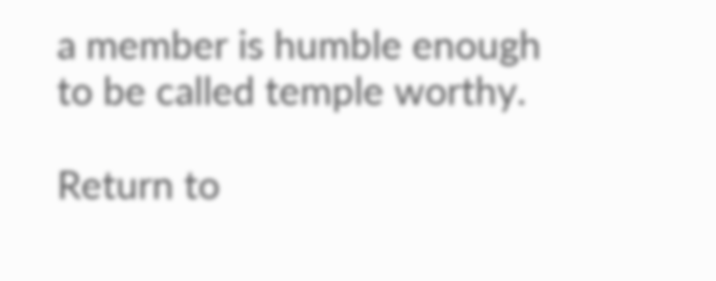a member is humble enough to be called temple worthy.

Return to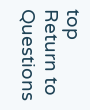top
Return to Questions